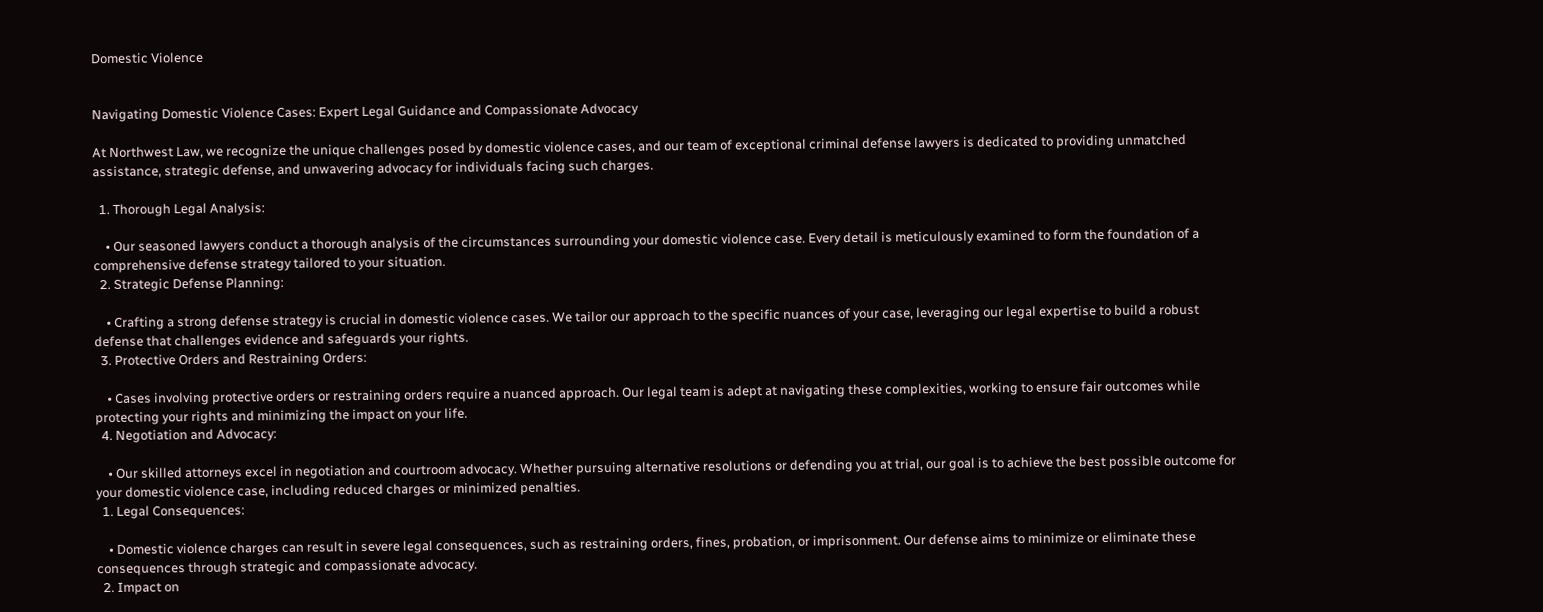Domestic Violence


Navigating Domestic Violence Cases: Expert Legal Guidance and Compassionate Advocacy

At Northwest Law, we recognize the unique challenges posed by domestic violence cases, and our team of exceptional criminal defense lawyers is dedicated to providing unmatched assistance, strategic defense, and unwavering advocacy for individuals facing such charges.

  1. Thorough Legal Analysis:

    • Our seasoned lawyers conduct a thorough analysis of the circumstances surrounding your domestic violence case. Every detail is meticulously examined to form the foundation of a comprehensive defense strategy tailored to your situation.
  2. Strategic Defense Planning:

    • Crafting a strong defense strategy is crucial in domestic violence cases. We tailor our approach to the specific nuances of your case, leveraging our legal expertise to build a robust defense that challenges evidence and safeguards your rights.
  3. Protective Orders and Restraining Orders:

    • Cases involving protective orders or restraining orders require a nuanced approach. Our legal team is adept at navigating these complexities, working to ensure fair outcomes while protecting your rights and minimizing the impact on your life.
  4. Negotiation and Advocacy:

    • Our skilled attorneys excel in negotiation and courtroom advocacy. Whether pursuing alternative resolutions or defending you at trial, our goal is to achieve the best possible outcome for your domestic violence case, including reduced charges or minimized penalties.
  1. Legal Consequences:

    • Domestic violence charges can result in severe legal consequences, such as restraining orders, fines, probation, or imprisonment. Our defense aims to minimize or eliminate these consequences through strategic and compassionate advocacy.
  2. Impact on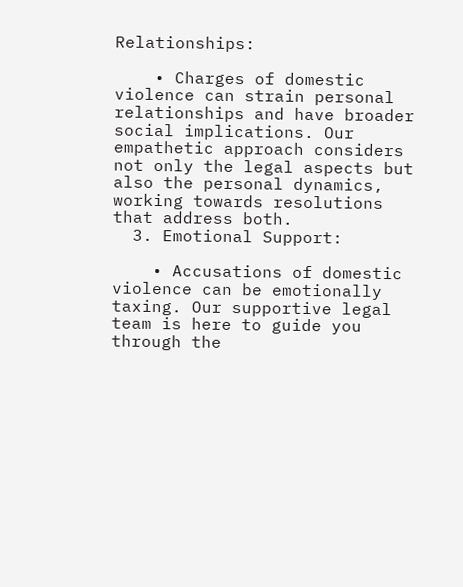Relationships:

    • Charges of domestic violence can strain personal relationships and have broader social implications. Our empathetic approach considers not only the legal aspects but also the personal dynamics, working towards resolutions that address both.
  3. Emotional Support:

    • Accusations of domestic violence can be emotionally taxing. Our supportive legal team is here to guide you through the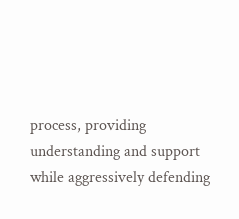process, providing understanding and support while aggressively defending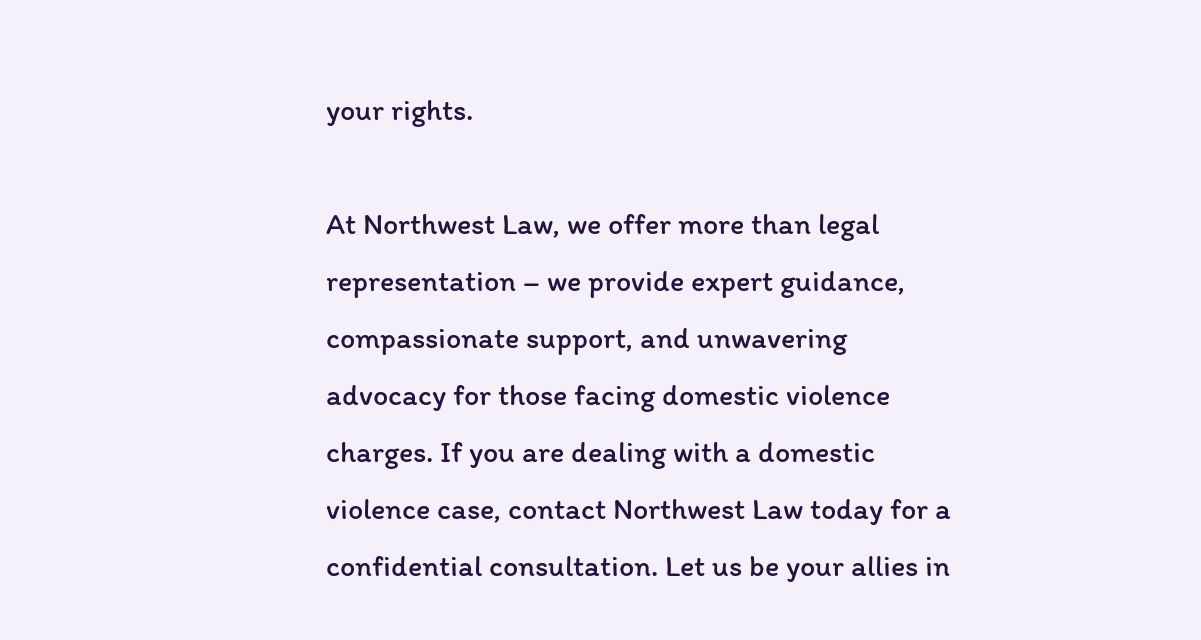your rights.

At Northwest Law, we offer more than legal representation – we provide expert guidance, compassionate support, and unwavering advocacy for those facing domestic violence charges. If you are dealing with a domestic violence case, contact Northwest Law today for a confidential consultation. Let us be your allies in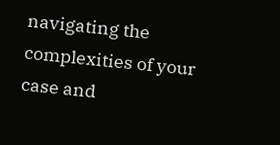navigating the complexities of your case and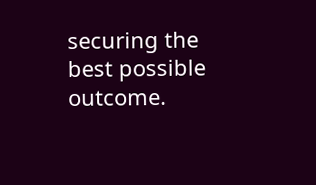securing the best possible outcome.